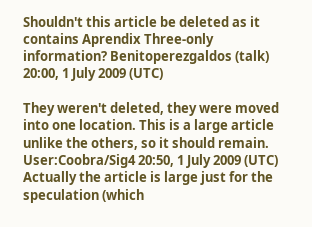Shouldn't this article be deleted as it contains Aprendix Three-only information? Benitoperezgaldos (talk) 20:00, 1 July 2009 (UTC)

They weren't deleted, they were moved into one location. This is a large article unlike the others, so it should remain. User:Coobra/Sig4 20:50, 1 July 2009 (UTC)
Actually the article is large just for the speculation (which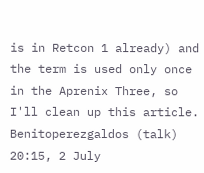is in Retcon 1 already) and the term is used only once in the Aprenix Three, so I'll clean up this article. Benitoperezgaldos (talk) 20:15, 2 July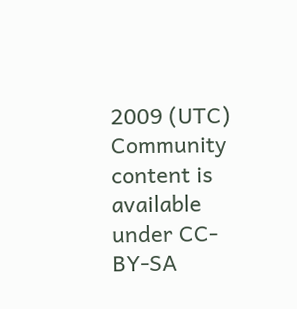2009 (UTC)
Community content is available under CC-BY-SA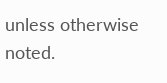unless otherwise noted.